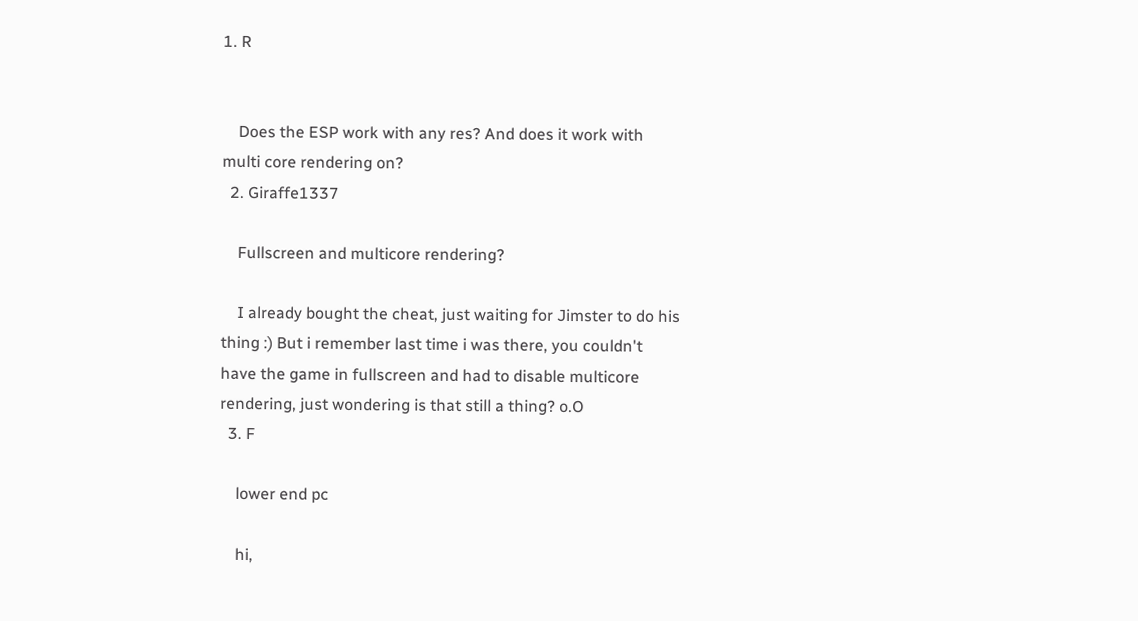1. R


    Does the ESP work with any res? And does it work with multi core rendering on?
  2. Giraffe1337

    Fullscreen and multicore rendering?

    I already bought the cheat, just waiting for Jimster to do his thing :) But i remember last time i was there, you couldn't have the game in fullscreen and had to disable multicore rendering, just wondering is that still a thing? o.O
  3. F

    lower end pc

    hi,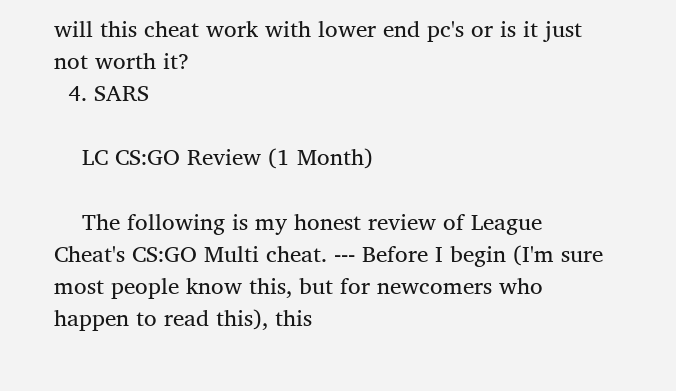will this cheat work with lower end pc's or is it just not worth it?
  4. SARS

    LC CS:GO Review (1 Month)

    The following is my honest review of League Cheat's CS:GO Multi cheat. --- Before I begin (I'm sure most people know this, but for newcomers who happen to read this), this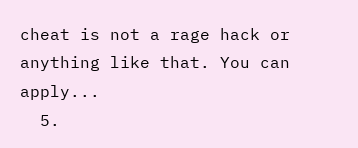cheat is not a rage hack or anything like that. You can apply...
  5.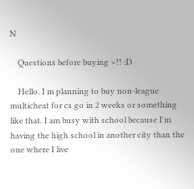N

    Questions before buying >!! :D

    Hello. I m planning to buy non-league multicheat for cs go in 2 weeks or something like that. I am busy with school because I'm having the high school in another city than the one where I live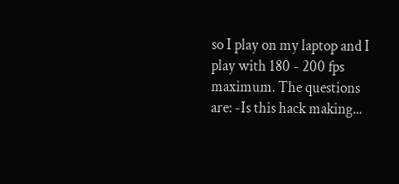so I play on my laptop and I play with 180 - 200 fps maximum. The questions are: -Is this hack making...